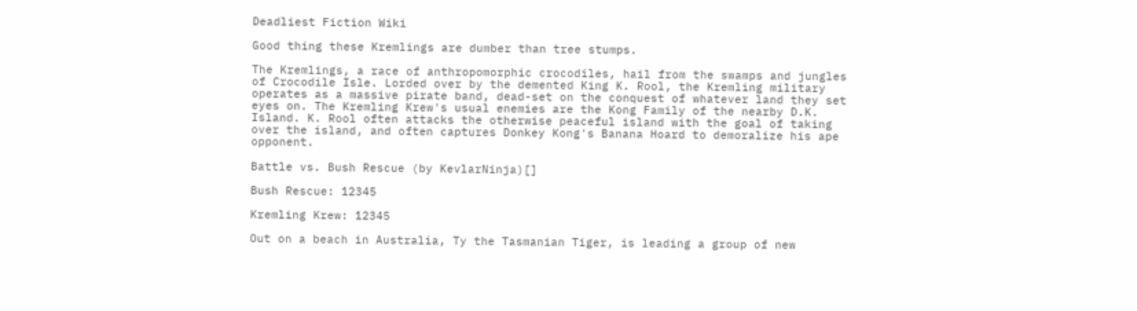Deadliest Fiction Wiki

Good thing these Kremlings are dumber than tree stumps.

The Kremlings, a race of anthropomorphic crocodiles, hail from the swamps and jungles of Crocodile Isle. Lorded over by the demented King K. Rool, the Kremling military operates as a massive pirate band, dead-set on the conquest of whatever land they set eyes on. The Kremling Krew's usual enemies are the Kong Family of the nearby D.K. Island. K. Rool often attacks the otherwise peaceful island with the goal of taking over the island, and often captures Donkey Kong's Banana Hoard to demoralize his ape opponent.

Battle vs. Bush Rescue (by KevlarNinja)[]

Bush Rescue: 12345

Kremling Krew: 12345

Out on a beach in Australia, Ty the Tasmanian Tiger, is leading a group of new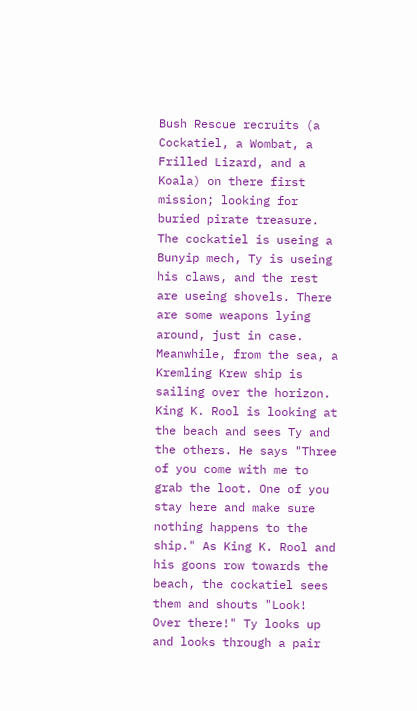Bush Rescue recruits (a Cockatiel, a Wombat, a Frilled Lizard, and a Koala) on there first mission; looking for buried pirate treasure. The cockatiel is useing a Bunyip mech, Ty is useing his claws, and the rest are useing shovels. There are some weapons lying around, just in case. Meanwhile, from the sea, a Kremling Krew ship is sailing over the horizon. King K. Rool is looking at the beach and sees Ty and the others. He says "Three of you come with me to grab the loot. One of you stay here and make sure nothing happens to the ship." As King K. Rool and his goons row towards the beach, the cockatiel sees them and shouts "Look! Over there!" Ty looks up and looks through a pair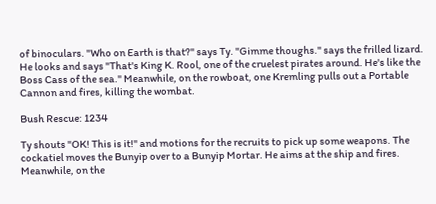of binoculars. "Who on Earth is that?" says Ty. "Gimme thoughs." says the frilled lizard. He looks and says "That's King K. Rool, one of the cruelest pirates around. He's like the Boss Cass of the sea." Meanwhile, on the rowboat, one Kremling pulls out a Portable Cannon and fires, killing the wombat.

Bush Rescue: 1234

Ty shouts "OK! This is it!" and motions for the recruits to pick up some weapons. The cockatiel moves the Bunyip over to a Bunyip Mortar. He aims at the ship and fires. Meanwhile, on the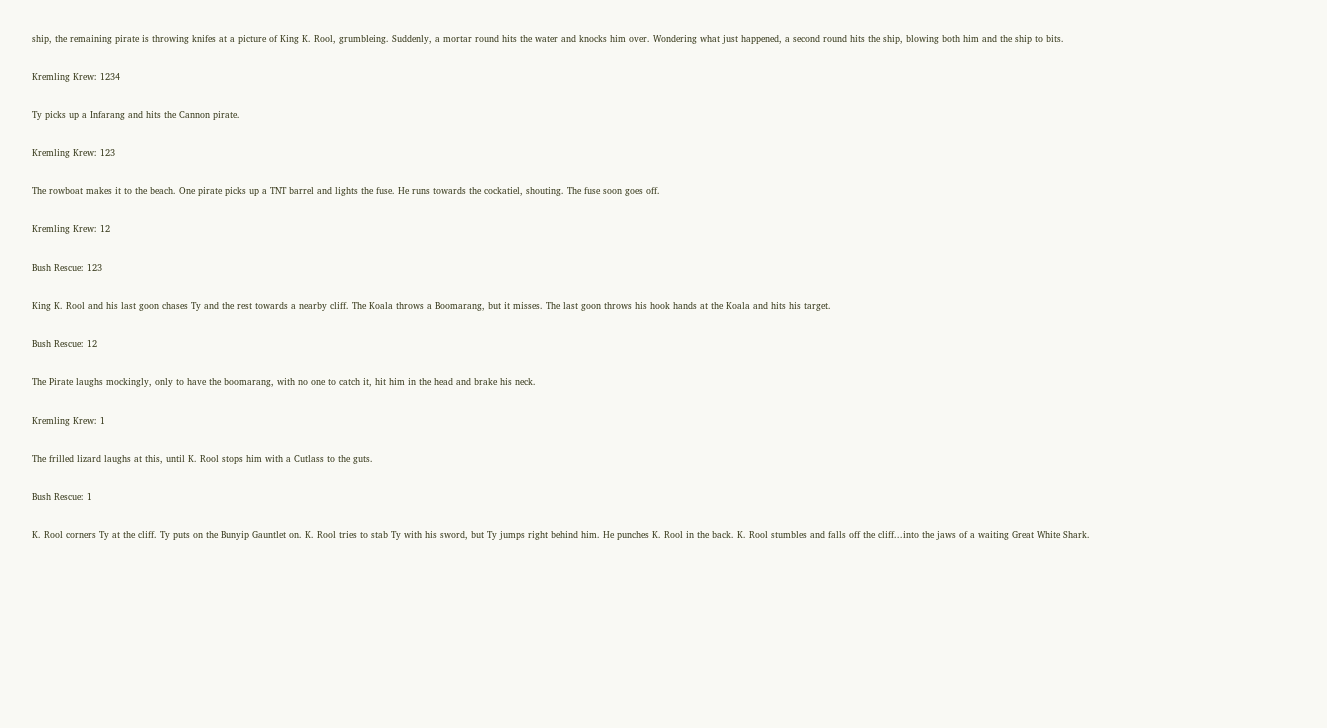ship, the remaining pirate is throwing knifes at a picture of King K. Rool, grumbleing. Suddenly, a mortar round hits the water and knocks him over. Wondering what just happened, a second round hits the ship, blowing both him and the ship to bits.

Kremling Krew: 1234

Ty picks up a Infarang and hits the Cannon pirate.

Kremling Krew: 123

The rowboat makes it to the beach. One pirate picks up a TNT barrel and lights the fuse. He runs towards the cockatiel, shouting. The fuse soon goes off.

Kremling Krew: 12

Bush Rescue: 123

King K. Rool and his last goon chases Ty and the rest towards a nearby cliff. The Koala throws a Boomarang, but it misses. The last goon throws his hook hands at the Koala and hits his target.

Bush Rescue: 12

The Pirate laughs mockingly, only to have the boomarang, with no one to catch it, hit him in the head and brake his neck.

Kremling Krew: 1

The frilled lizard laughs at this, until K. Rool stops him with a Cutlass to the guts.

Bush Rescue: 1

K. Rool corners Ty at the cliff. Ty puts on the Bunyip Gauntlet on. K. Rool tries to stab Ty with his sword, but Ty jumps right behind him. He punches K. Rool in the back. K. Rool stumbles and falls off the cliff...into the jaws of a waiting Great White Shark.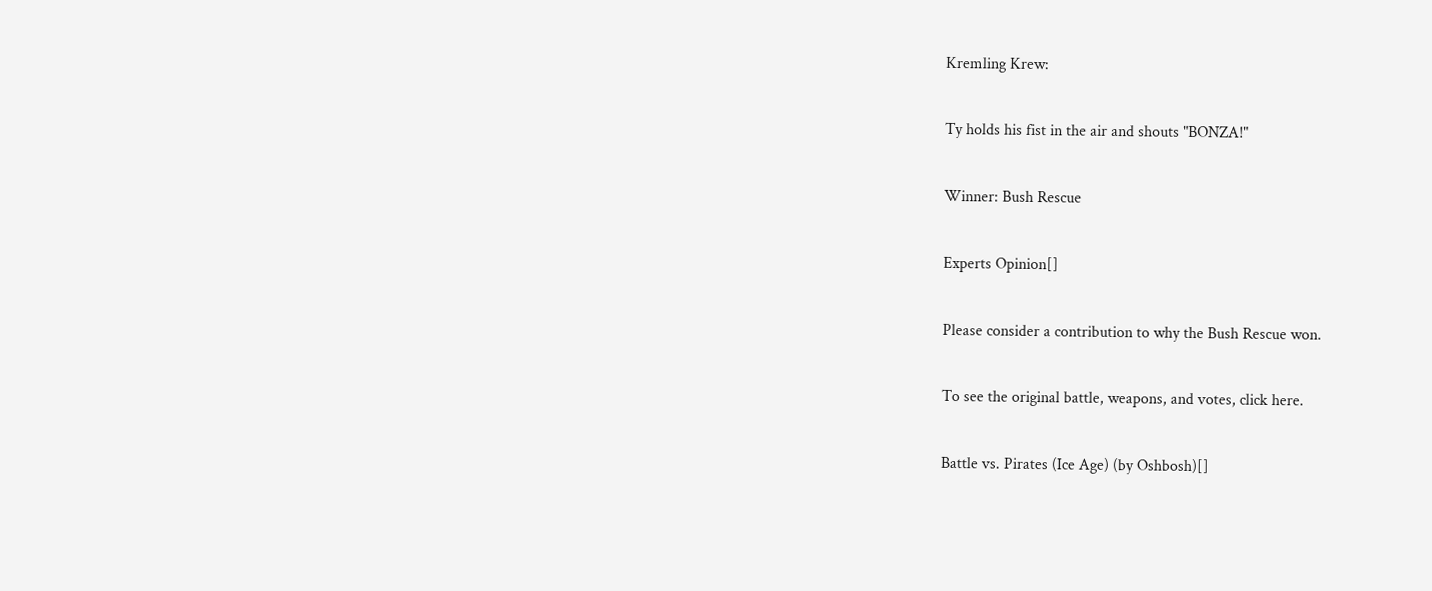Kremling Krew:

Ty holds his fist in the air and shouts "BONZA!"

Winner: Bush Rescue

Experts Opinion[]

Please consider a contribution to why the Bush Rescue won.

To see the original battle, weapons, and votes, click here.

Battle vs. Pirates (Ice Age) (by Oshbosh)[]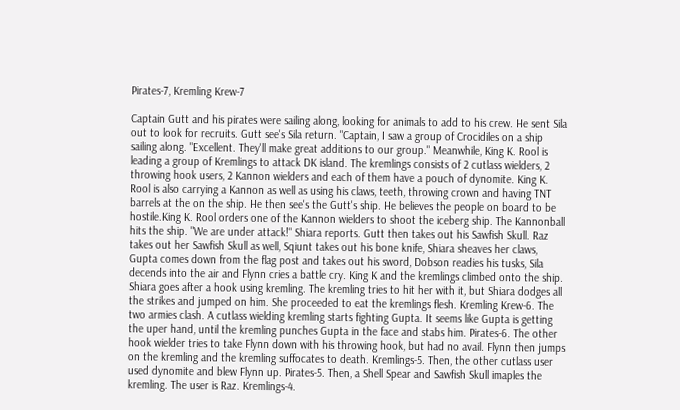Pirates-7, Kremling Krew-7

Captain Gutt and his pirates were sailing along, looking for animals to add to his crew. He sent Sila out to look for recruits. Gutt see's Sila return. "Captain, I saw a group of Crocidiles on a ship sailing along. "Excellent. They'll make great additions to our group." Meanwhile, King K. Rool is leading a group of Kremlings to attack DK island. The kremlings consists of 2 cutlass wielders, 2 throwing hook users, 2 Kannon wielders and each of them have a pouch of dynomite. King K. Rool is also carrying a Kannon as well as using his claws, teeth, throwing crown and having TNT barrels at the on the ship. He then see's the Gutt's ship. He believes the people on board to be hostile.King K. Rool orders one of the Kannon wielders to shoot the iceberg ship. The Kannonball hits the ship. "We are under attack!" Shiara reports. Gutt then takes out his Sawfish Skull. Raz takes out her Sawfish Skull as well, Sqiunt takes out his bone knife, Shiara sheaves her claws, Gupta comes down from the flag post and takes out his sword, Dobson readies his tusks, Sila decends into the air and Flynn cries a battle cry. King K and the kremlings climbed onto the ship. Shiara goes after a hook using kremling. The kremling tries to hit her with it, but Shiara dodges all the strikes and jumped on him. She proceeded to eat the kremlings flesh. Kremling Krew-6. The two armies clash. A cutlass wielding kremling starts fighting Gupta. It seems like Gupta is getting the uper hand, until the kremling punches Gupta in the face and stabs him. Pirates-6. The other hook wielder tries to take Flynn down with his throwing hook, but had no avail. Flynn then jumps on the kremling and the kremling suffocates to death. Kremlings-5. Then, the other cutlass user used dynomite and blew Flynn up. Pirates-5. Then, a Shell Spear and Sawfish Skull imaples the kremling. The user is Raz. Kremlings-4.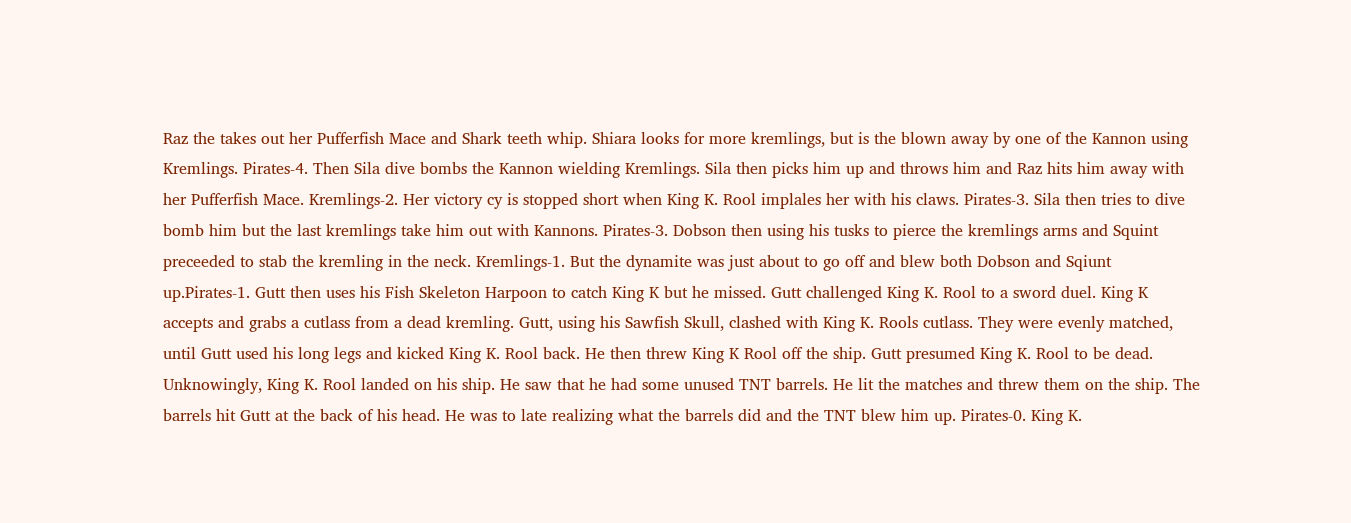Raz the takes out her Pufferfish Mace and Shark teeth whip. Shiara looks for more kremlings, but is the blown away by one of the Kannon using Kremlings. Pirates-4. Then Sila dive bombs the Kannon wielding Kremlings. Sila then picks him up and throws him and Raz hits him away with her Pufferfish Mace. Kremlings-2. Her victory cy is stopped short when King K. Rool implales her with his claws. Pirates-3. Sila then tries to dive bomb him but the last kremlings take him out with Kannons. Pirates-3. Dobson then using his tusks to pierce the kremlings arms and Squint preceeded to stab the kremling in the neck. Kremlings-1. But the dynamite was just about to go off and blew both Dobson and Sqiunt up.Pirates-1. Gutt then uses his Fish Skeleton Harpoon to catch King K but he missed. Gutt challenged King K. Rool to a sword duel. King K accepts and grabs a cutlass from a dead kremling. Gutt, using his Sawfish Skull, clashed with King K. Rools cutlass. They were evenly matched, until Gutt used his long legs and kicked King K. Rool back. He then threw King K Rool off the ship. Gutt presumed King K. Rool to be dead. Unknowingly, King K. Rool landed on his ship. He saw that he had some unused TNT barrels. He lit the matches and threw them on the ship. The barrels hit Gutt at the back of his head. He was to late realizing what the barrels did and the TNT blew him up. Pirates-0. King K.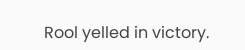Rool yelled in victory.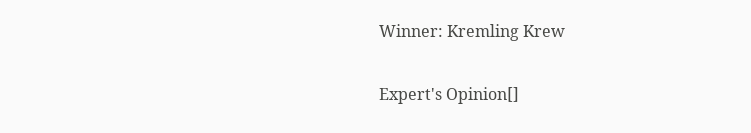Winner: Kremling Krew

Expert's Opinion[]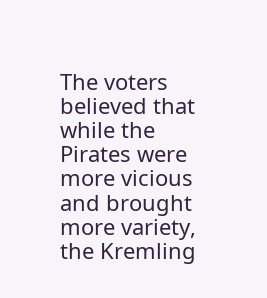The voters believed that while the Pirates were more vicious and brought more variety, the Kremling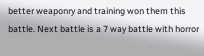better weaponry and training won them this battle. Next battle is a 7 way battle with horror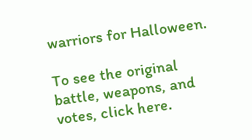warriors for Halloween.

To see the original battle, weapons, and votes, click here.